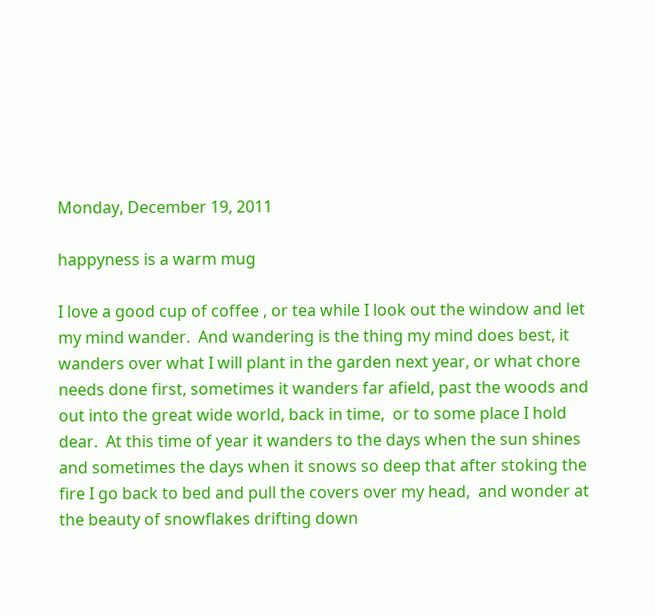Monday, December 19, 2011

happyness is a warm mug

I love a good cup of coffee , or tea while I look out the window and let my mind wander.  And wandering is the thing my mind does best, it wanders over what I will plant in the garden next year, or what chore needs done first, sometimes it wanders far afield, past the woods and out into the great wide world, back in time,  or to some place I hold dear.  At this time of year it wanders to the days when the sun shines and sometimes the days when it snows so deep that after stoking the fire I go back to bed and pull the covers over my head,  and wonder at the beauty of snowflakes drifting down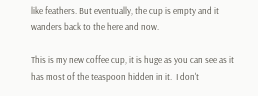like feathers. But eventually, the cup is empty and it wanders back to the here and now.

This is my new coffee cup, it is huge as you can see as it has most of the teaspoon hidden in it.  I don't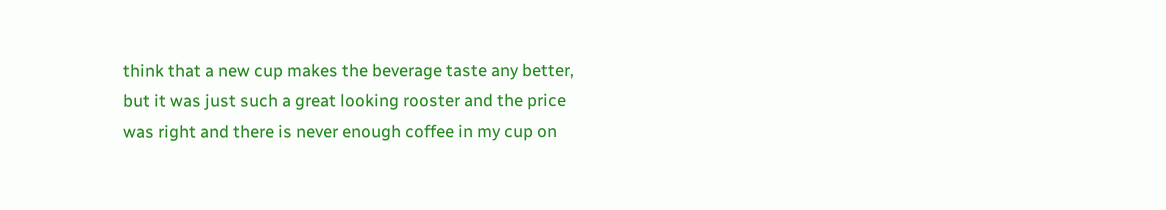think that a new cup makes the beverage taste any better, but it was just such a great looking rooster and the price was right and there is never enough coffee in my cup on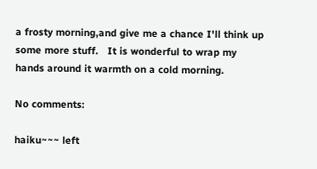a frosty morning,and give me a chance I'll think up some more stuff.   It is wonderful to wrap my hands around it warmth on a cold morning.

No comments:

haiku~~~ left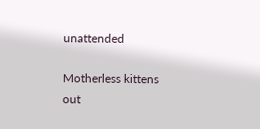unattended

Motherless kittens out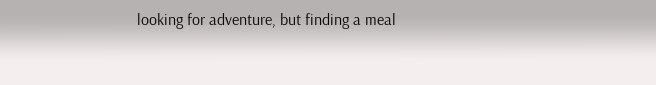looking for adventure, but finding a meal